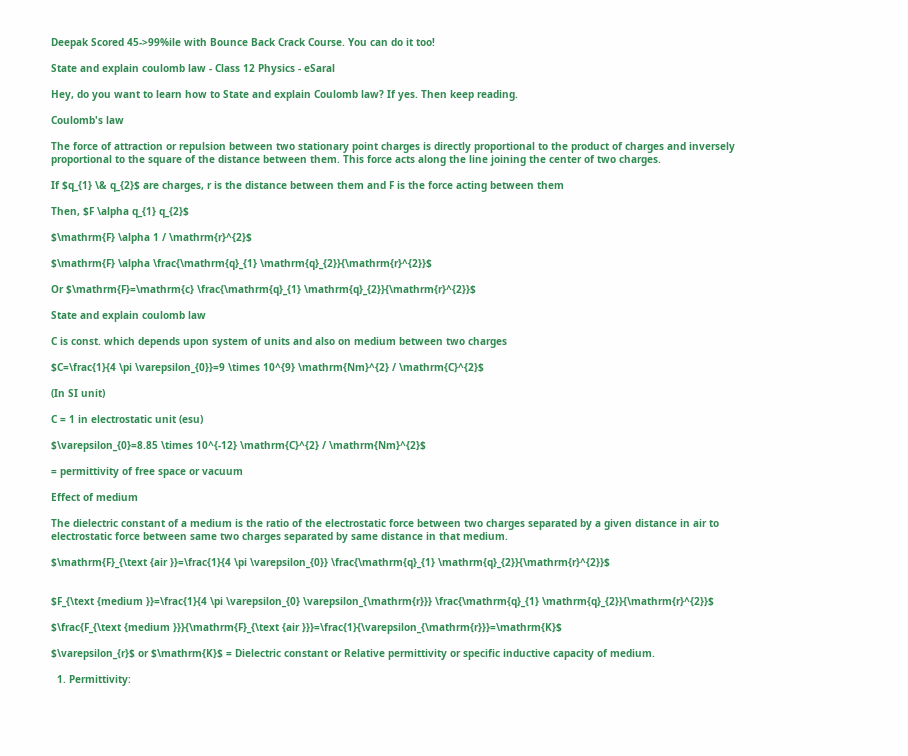Deepak Scored 45->99%ile with Bounce Back Crack Course. You can do it too!

State and explain coulomb law - Class 12 Physics - eSaral

Hey, do you want to learn how to State and explain Coulomb law? If yes. Then keep reading.

Coulomb's law

The force of attraction or repulsion between two stationary point charges is directly proportional to the product of charges and inversely proportional to the square of the distance between them. This force acts along the line joining the center of two charges.

If $q_{1} \& q_{2}$ are charges, r is the distance between them and F is the force acting between them

Then, $F \alpha q_{1} q_{2}$

$\mathrm{F} \alpha 1 / \mathrm{r}^{2}$

$\mathrm{F} \alpha \frac{\mathrm{q}_{1} \mathrm{q}_{2}}{\mathrm{r}^{2}}$

Or $\mathrm{F}=\mathrm{c} \frac{\mathrm{q}_{1} \mathrm{q}_{2}}{\mathrm{r}^{2}}$

State and explain coulomb law

C is const. which depends upon system of units and also on medium between two charges

$C=\frac{1}{4 \pi \varepsilon_{0}}=9 \times 10^{9} \mathrm{Nm}^{2} / \mathrm{C}^{2}$

(In SI unit)

C = 1 in electrostatic unit (esu)

$\varepsilon_{0}=8.85 \times 10^{-12} \mathrm{C}^{2} / \mathrm{Nm}^{2}$

= permittivity of free space or vacuum

Effect of medium

The dielectric constant of a medium is the ratio of the electrostatic force between two charges separated by a given distance in air to electrostatic force between same two charges separated by same distance in that medium.

$\mathrm{F}_{\text {air }}=\frac{1}{4 \pi \varepsilon_{0}} \frac{\mathrm{q}_{1} \mathrm{q}_{2}}{\mathrm{r}^{2}}$


$F_{\text {medium }}=\frac{1}{4 \pi \varepsilon_{0} \varepsilon_{\mathrm{r}}} \frac{\mathrm{q}_{1} \mathrm{q}_{2}}{\mathrm{r}^{2}}$

$\frac{F_{\text {medium }}}{\mathrm{F}_{\text {air }}}=\frac{1}{\varepsilon_{\mathrm{r}}}=\mathrm{K}$

$\varepsilon_{r}$ or $\mathrm{K}$ = Dielectric constant or Relative permittivity or specific inductive capacity of medium.

  1. Permittivity: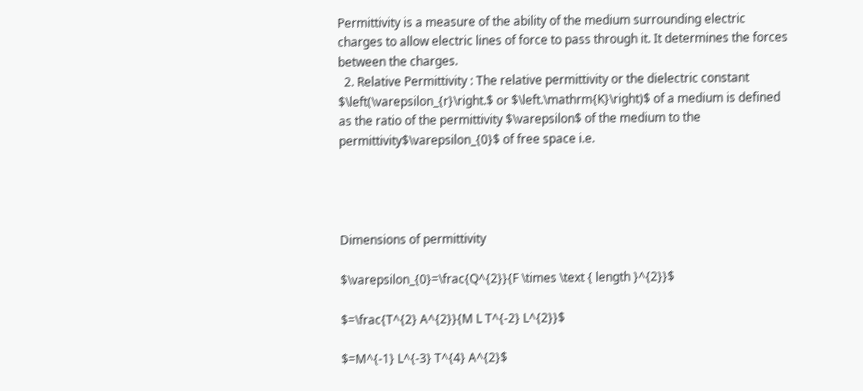Permittivity is a measure of the ability of the medium surrounding electric charges to allow electric lines of force to pass through it. It determines the forces between the charges.
  2. Relative Permittivity : The relative permittivity or the dielectric constant $\left(\varepsilon_{r}\right.$ or $\left.\mathrm{K}\right)$ of a medium is defined as the ratio of the permittivity $\varepsilon$ of the medium to the permittivity$\varepsilon_{0}$ of free space i.e.




Dimensions of permittivity

$\varepsilon_{0}=\frac{Q^{2}}{F \times \text { length }^{2}}$

$=\frac{T^{2} A^{2}}{M L T^{-2} L^{2}}$

$=M^{-1} L^{-3} T^{4} A^{2}$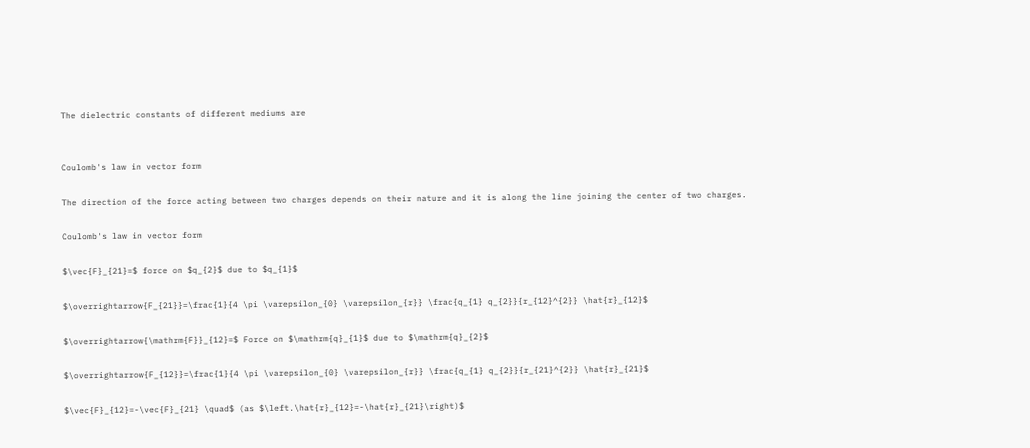The dielectric constants of different mediums are


Coulomb's law in vector form

The direction of the force acting between two charges depends on their nature and it is along the line joining the center of two charges.

Coulomb's law in vector form

$\vec{F}_{21}=$ force on $q_{2}$ due to $q_{1}$

$\overrightarrow{F_{21}}=\frac{1}{4 \pi \varepsilon_{0} \varepsilon_{r}} \frac{q_{1} q_{2}}{r_{12}^{2}} \hat{r}_{12}$

$\overrightarrow{\mathrm{F}}_{12}=$ Force on $\mathrm{q}_{1}$ due to $\mathrm{q}_{2}$

$\overrightarrow{F_{12}}=\frac{1}{4 \pi \varepsilon_{0} \varepsilon_{r}} \frac{q_{1} q_{2}}{r_{21}^{2}} \hat{r}_{21}$

$\vec{F}_{12}=-\vec{F}_{21} \quad$ (as $\left.\hat{r}_{12}=-\hat{r}_{21}\right)$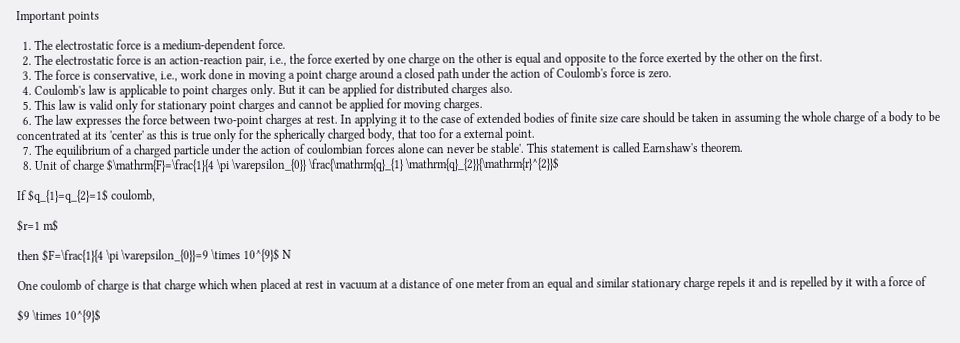Important points

  1. The electrostatic force is a medium-dependent force.
  2. The electrostatic force is an action-reaction pair, i.e., the force exerted by one charge on the other is equal and opposite to the force exerted by the other on the first.
  3. The force is conservative, i.e., work done in moving a point charge around a closed path under the action of Coulomb's force is zero.
  4. Coulomb's law is applicable to point charges only. But it can be applied for distributed charges also.
  5. This law is valid only for stationary point charges and cannot be applied for moving charges.
  6. The law expresses the force between two-point charges at rest. In applying it to the case of extended bodies of finite size care should be taken in assuming the whole charge of a body to be concentrated at its 'center' as this is true only for the spherically charged body, that too for a external point.
  7. The equilibrium of a charged particle under the action of coulombian forces alone can never be stable'. This statement is called Earnshaw's theorem.
  8. Unit of charge $\mathrm{F}=\frac{1}{4 \pi \varepsilon_{0}} \frac{\mathrm{q}_{1} \mathrm{q}_{2}}{\mathrm{r}^{2}}$

If $q_{1}=q_{2}=1$ coulomb,

$r=1 m$

then $F=\frac{1}{4 \pi \varepsilon_{0}}=9 \times 10^{9}$ N

One coulomb of charge is that charge which when placed at rest in vacuum at a distance of one meter from an equal and similar stationary charge repels it and is repelled by it with a force of

$9 \times 10^{9}$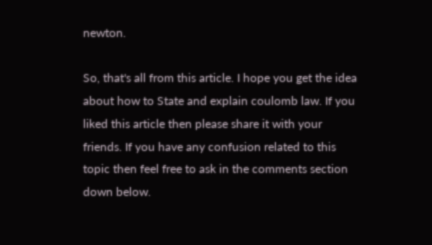newton.

So, that's all from this article. I hope you get the idea about how to State and explain coulomb law. If you liked this article then please share it with your friends. If you have any confusion related to this topic then feel free to ask in the comments section down below.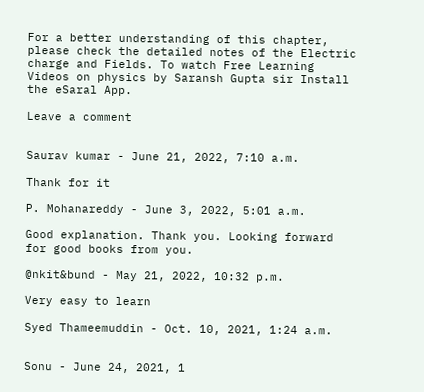For a better understanding of this chapter, please check the detailed notes of the Electric charge and Fields. To watch Free Learning Videos on physics by Saransh Gupta sir Install the eSaral App.

Leave a comment


Saurav kumar - June 21, 2022, 7:10 a.m.

Thank for it

P. Mohanareddy - June 3, 2022, 5:01 a.m.

Good explanation. Thank you. Looking forward for good books from you.

@nkit&bund - May 21, 2022, 10:32 p.m.

Very easy to learn

Syed Thameemuddin - Oct. 10, 2021, 1:24 a.m.


Sonu - June 24, 2021, 1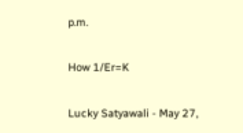p.m.

How 1/Er=K

Lucky Satyawali - May 27,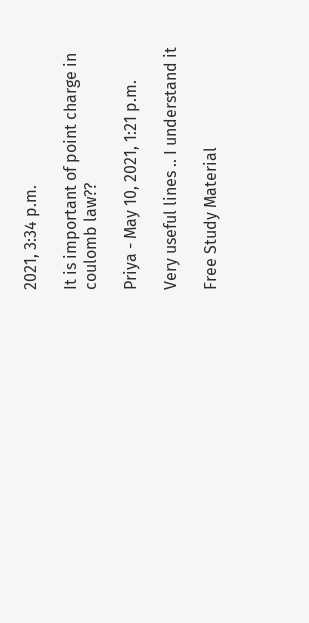2021, 3:34 p.m.

It is important of point charge in coulomb law??

Priya - May 10, 2021, 1:21 p.m.

Very useful lines .. I understand it

Free Study Material